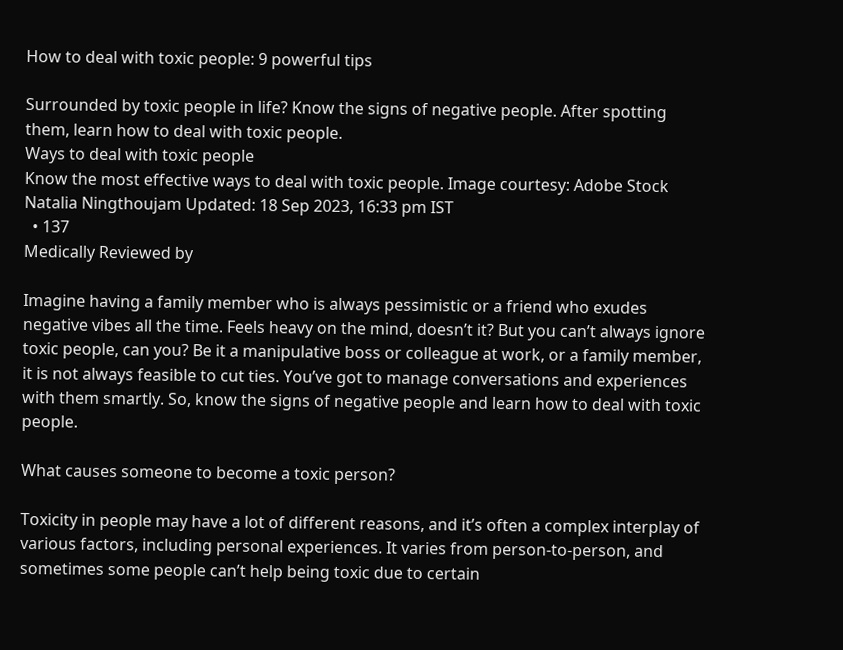How to deal with toxic people: 9 powerful tips

Surrounded by toxic people in life? Know the signs of negative people. After spotting them, learn how to deal with toxic people.
Ways to deal with toxic people
Know the most effective ways to deal with toxic people. Image courtesy: Adobe Stock
Natalia Ningthoujam Updated: 18 Sep 2023, 16:33 pm IST
  • 137
Medically Reviewed by

Imagine having a family member who is always pessimistic or a friend who exudes negative vibes all the time. Feels heavy on the mind, doesn’t it? But you can’t always ignore toxic people, can you? Be it a manipulative boss or colleague at work, or a family member, it is not always feasible to cut ties. You’ve got to manage conversations and experiences with them smartly. So, know the signs of negative people and learn how to deal with toxic people.

What causes someone to become a toxic person?

Toxicity in people may have a lot of different reasons, and it’s often a complex interplay of various factors, including personal experiences. It varies from person-to-person, and sometimes some people can’t help being toxic due to certain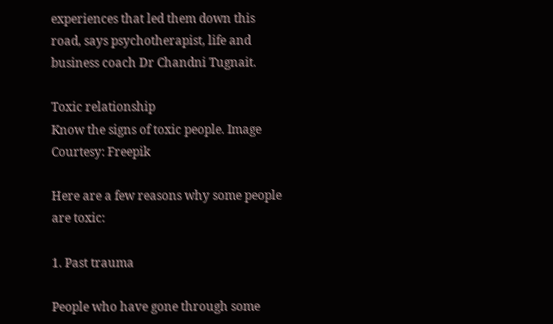experiences that led them down this road, says psychotherapist, life and business coach Dr Chandni Tugnait.

Toxic relationship
Know the signs of toxic people. Image Courtesy: Freepik

Here are a few reasons why some people are toxic:

1. Past trauma

People who have gone through some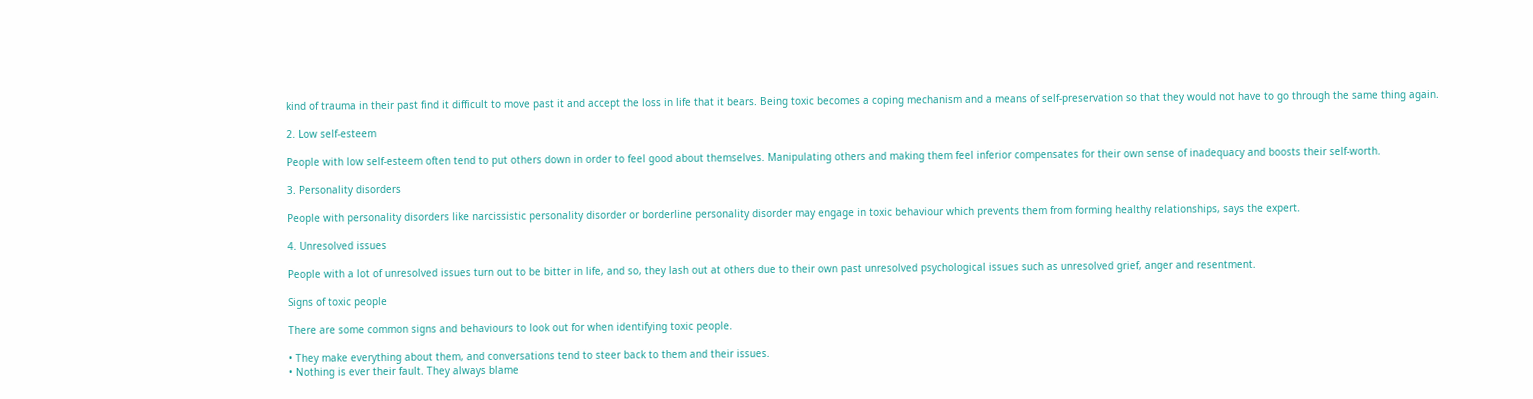kind of trauma in their past find it difficult to move past it and accept the loss in life that it bears. Being toxic becomes a coping mechanism and a means of self-preservation so that they would not have to go through the same thing again.

2. Low self-esteem

People with low self-esteem often tend to put others down in order to feel good about themselves. Manipulating others and making them feel inferior compensates for their own sense of inadequacy and boosts their self-worth.

3. Personality disorders

People with personality disorders like narcissistic personality disorder or borderline personality disorder may engage in toxic behaviour which prevents them from forming healthy relationships, says the expert.

4. Unresolved issues

People with a lot of unresolved issues turn out to be bitter in life, and so, they lash out at others due to their own past unresolved psychological issues such as unresolved grief, anger and resentment.

Signs of toxic people

There are some common signs and behaviours to look out for when identifying toxic people.

• They make everything about them, and conversations tend to steer back to them and their issues.
• Nothing is ever their fault. They always blame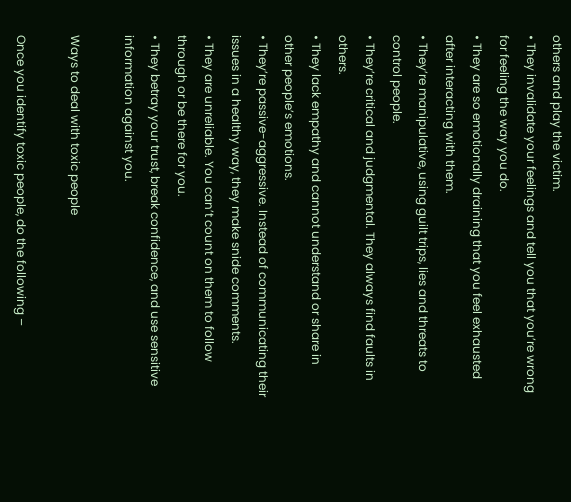others and play the victim.
• They invalidate your feelings and tell you that you’re wrong for feeling the way you do.
• They are so emotionally draining that you feel exhausted after interacting with them.
• They’re manipulative, using guilt trips, lies and threats to control people.
• They’re critical and judgmental. They always find faults in others.
• They lack empathy and cannot understand or share in other people’s emotions.
• They’re passive-aggressive. Instead of communicating their issues in a healthy way, they make snide comments.
• They are unreliable. You can’t count on them to follow through or be there for you.
• They betray your trust, break confidence, and use sensitive information against you.

Ways to deal with toxic people

Once you identify toxic people, do the following –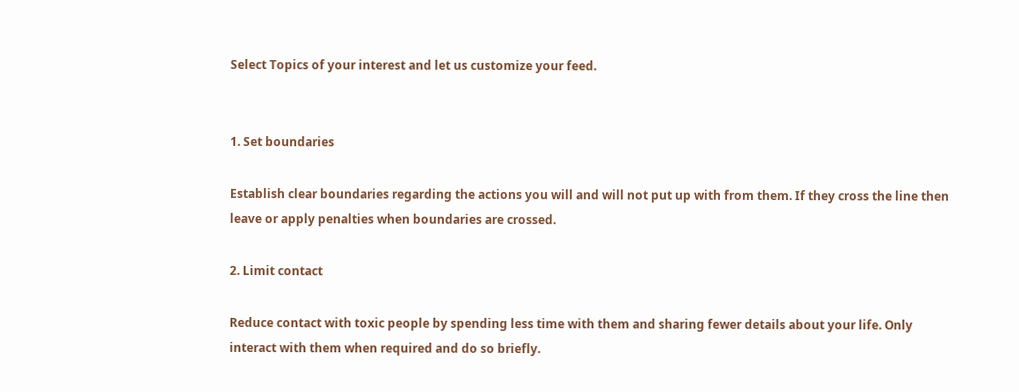Select Topics of your interest and let us customize your feed.


1. Set boundaries

Establish clear boundaries regarding the actions you will and will not put up with from them. If they cross the line then leave or apply penalties when boundaries are crossed.

2. Limit contact

Reduce contact with toxic people by spending less time with them and sharing fewer details about your life. Only interact with them when required and do so briefly.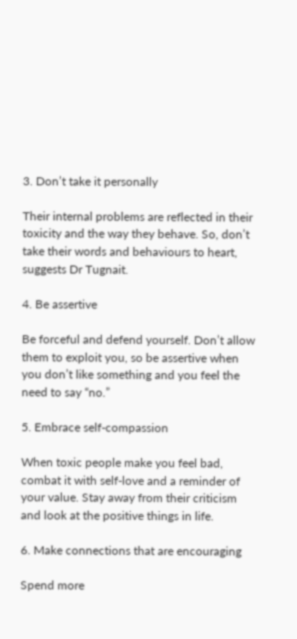3. Don’t take it personally

Their internal problems are reflected in their toxicity and the way they behave. So, don’t take their words and behaviours to heart, suggests Dr Tugnait.

4. Be assertive

Be forceful and defend yourself. Don’t allow them to exploit you, so be assertive when you don’t like something and you feel the need to say “no.”

5. Embrace self-compassion

When toxic people make you feel bad, combat it with self-love and a reminder of your value. Stay away from their criticism and look at the positive things in life.

6. Make connections that are encouraging

Spend more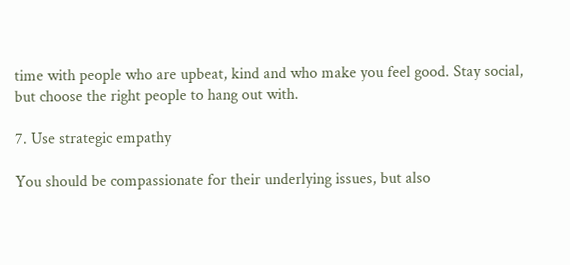time with people who are upbeat, kind and who make you feel good. Stay social, but choose the right people to hang out with.

7. Use strategic empathy

You should be compassionate for their underlying issues, but also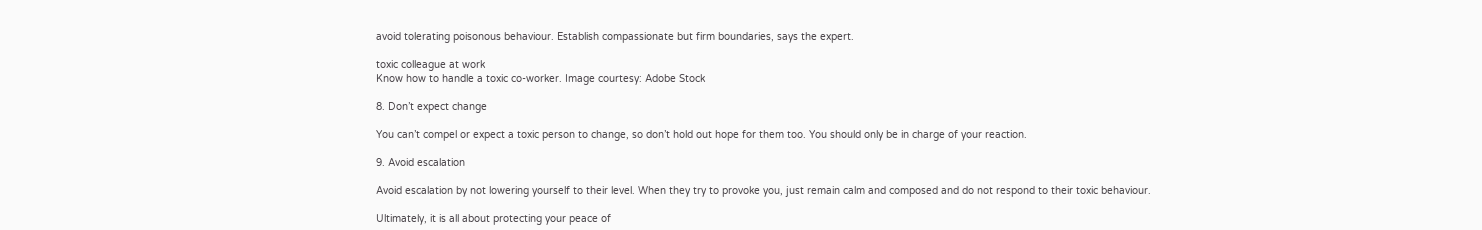avoid tolerating poisonous behaviour. Establish compassionate but firm boundaries, says the expert.

toxic colleague at work
Know how to handle a toxic co-worker. Image courtesy: Adobe Stock

8. Don’t expect change

You can’t compel or expect a toxic person to change, so don’t hold out hope for them too. You should only be in charge of your reaction.

9. Avoid escalation

Avoid escalation by not lowering yourself to their level. When they try to provoke you, just remain calm and composed and do not respond to their toxic behaviour.

Ultimately, it is all about protecting your peace of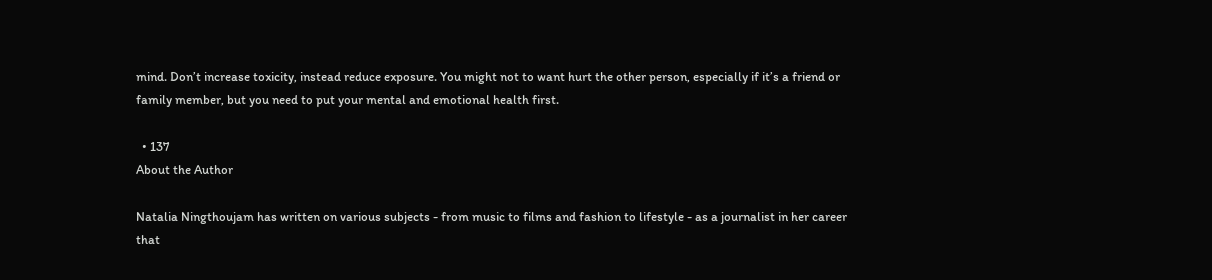mind. Don’t increase toxicity, instead reduce exposure. You might not to want hurt the other person, especially if it’s a friend or family member, but you need to put your mental and emotional health first.

  • 137
About the Author

Natalia Ningthoujam has written on various subjects - from music to films and fashion to lifestyle - as a journalist in her career that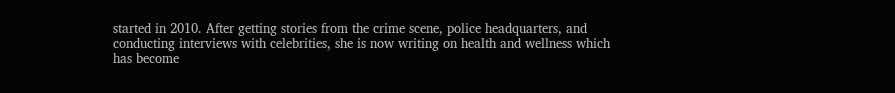started in 2010. After getting stories from the crime scene, police headquarters, and conducting interviews with celebrities, she is now writing on health and wellness which has become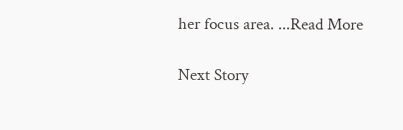her focus area. ...Read More

Next Story